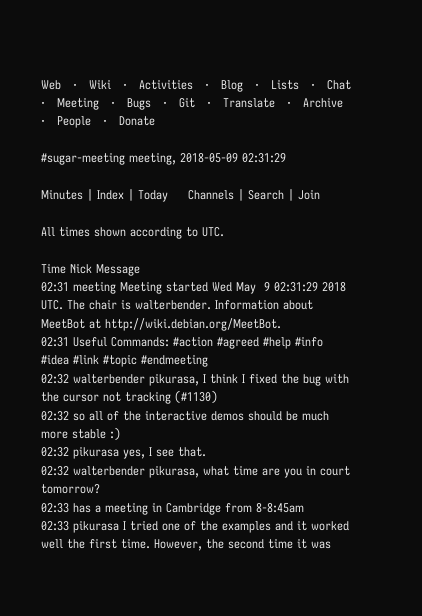Web   ·   Wiki   ·   Activities   ·   Blog   ·   Lists   ·   Chat   ·   Meeting   ·   Bugs   ·   Git   ·   Translate   ·   Archive   ·   People   ·   Donate

#sugar-meeting meeting, 2018-05-09 02:31:29

Minutes | Index | Today     Channels | Search | Join

All times shown according to UTC.

Time Nick Message
02:31 meeting Meeting started Wed May  9 02:31:29 2018 UTC. The chair is walterbender. Information about MeetBot at http://wiki.debian.org/MeetBot.
02:31 Useful Commands: #action #agreed #help #info #idea #link #topic #endmeeting
02:32 walterbender pikurasa, I think I fixed the bug with the cursor not tracking (#1130)
02:32 so all of the interactive demos should be much more stable :)
02:32 pikurasa yes, I see that.
02:32 walterbender pikurasa, what time are you in court tomorrow?
02:33 has a meeting in Cambridge from 8-8:45am
02:33 pikurasa I tried one of the examples and it worked well the first time. However, the second time it was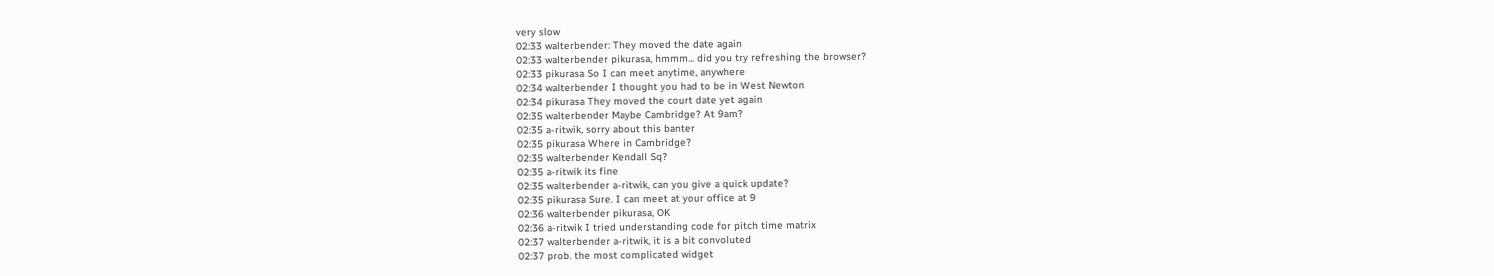very slow
02:33 walterbender: They moved the date again
02:33 walterbender pikurasa, hmmm... did you try refreshing the browser?
02:33 pikurasa So I can meet anytime, anywhere
02:34 walterbender I thought you had to be in West Newton
02:34 pikurasa They moved the court date yet again
02:35 walterbender Maybe Cambridge? At 9am?
02:35 a-ritwik, sorry about this banter
02:35 pikurasa Where in Cambridge?
02:35 walterbender Kendall Sq?
02:35 a-ritwik its fine
02:35 walterbender a-ritwik, can you give a quick update?
02:35 pikurasa Sure. I can meet at your office at 9
02:36 walterbender pikurasa, OK
02:36 a-ritwik I tried understanding code for pitch time matrix
02:37 walterbender a-ritwik, it is a bit convoluted
02:37 prob. the most complicated widget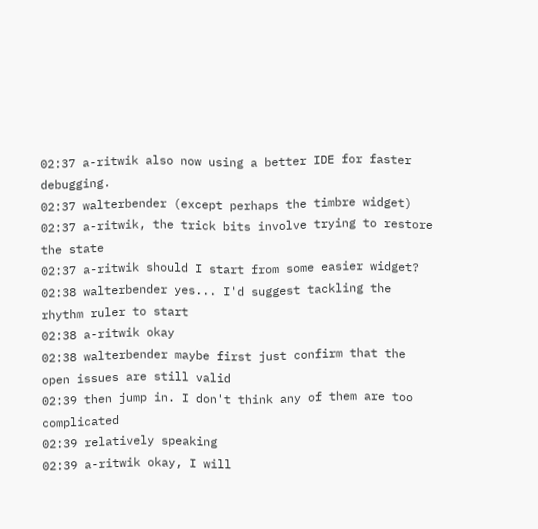02:37 a-ritwik also now using a better IDE for faster debugging.
02:37 walterbender (except perhaps the timbre widget)
02:37 a-ritwik, the trick bits involve trying to restore the state
02:37 a-ritwik should I start from some easier widget?
02:38 walterbender yes... I'd suggest tackling the rhythm ruler to start
02:38 a-ritwik okay
02:38 walterbender maybe first just confirm that the open issues are still valid
02:39 then jump in. I don't think any of them are too complicated
02:39 relatively speaking
02:39 a-ritwik okay, I will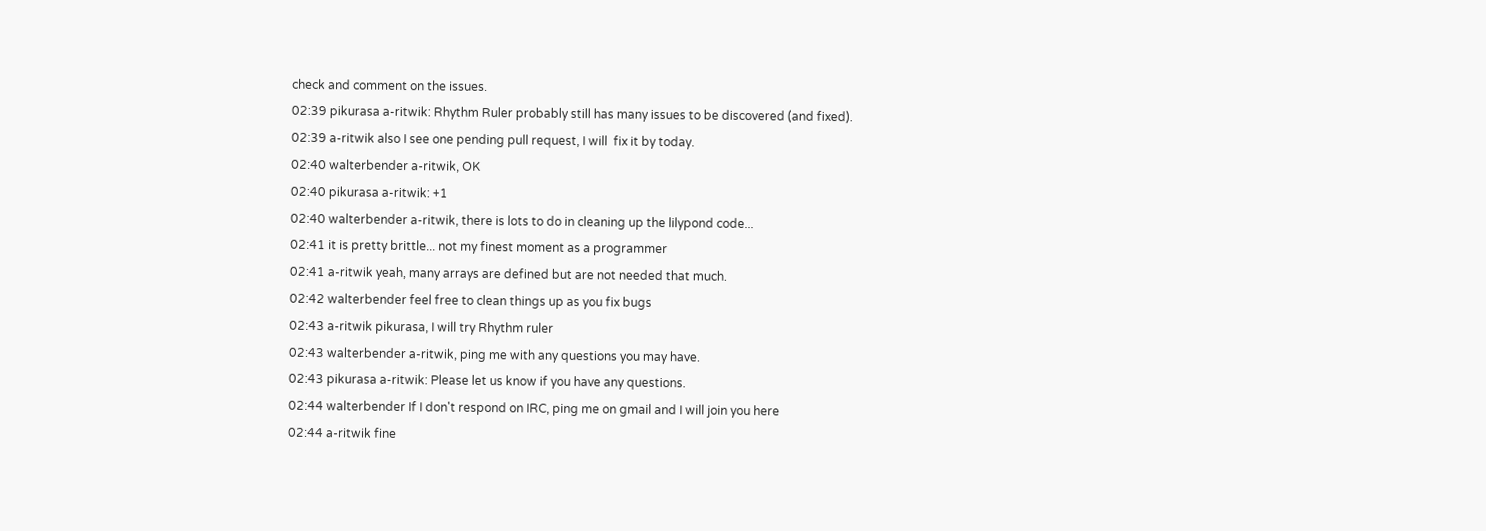check and comment on the issues.
02:39 pikurasa a-ritwik: Rhythm Ruler probably still has many issues to be discovered (and fixed).
02:39 a-ritwik also I see one pending pull request, I will  fix it by today.
02:40 walterbender a-ritwik, OK
02:40 pikurasa a-ritwik: +1
02:40 walterbender a-ritwik, there is lots to do in cleaning up the lilypond code...
02:41 it is pretty brittle... not my finest moment as a programmer
02:41 a-ritwik yeah, many arrays are defined but are not needed that much.
02:42 walterbender feel free to clean things up as you fix bugs
02:43 a-ritwik pikurasa, I will try Rhythm ruler
02:43 walterbender a-ritwik, ping me with any questions you may have.
02:43 pikurasa a-ritwik: Please let us know if you have any questions.
02:44 walterbender If I don't respond on IRC, ping me on gmail and I will join you here
02:44 a-ritwik fine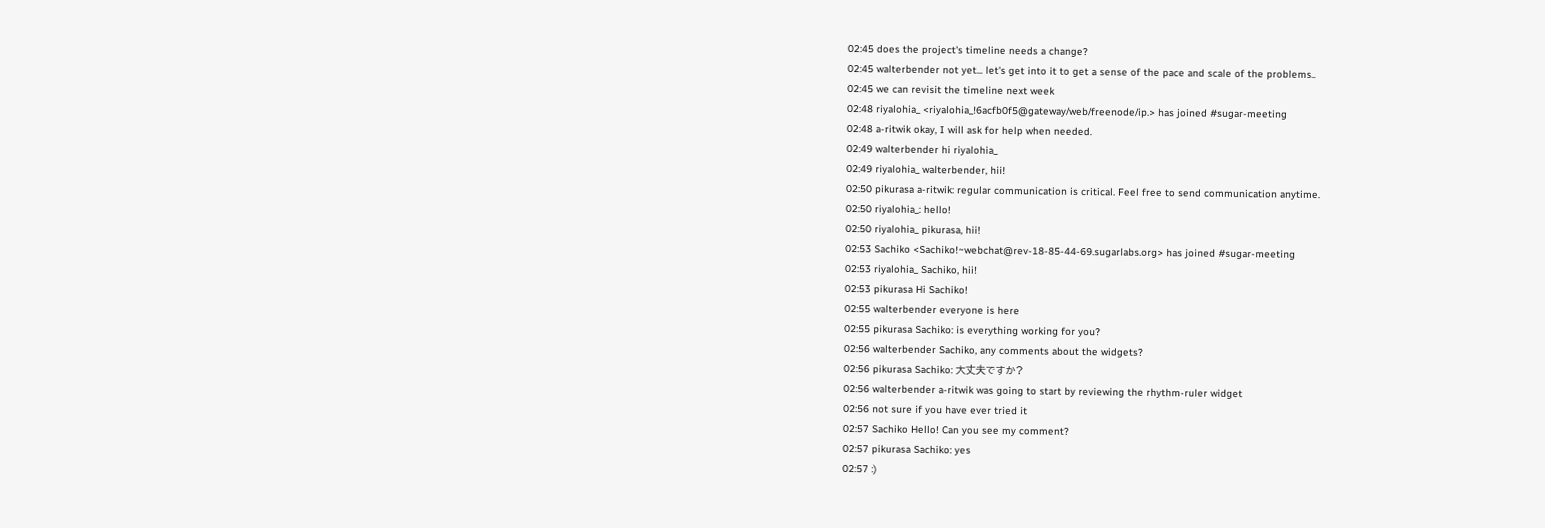02:45 does the project's timeline needs a change?
02:45 walterbender not yet... let's get into it to get a sense of the pace and scale of the problems..
02:45 we can revisit the timeline next week
02:48 riyalohia_ <riyalohia_!6acfb0f5@gateway/web/freenode/ip.> has joined #sugar-meeting
02:48 a-ritwik okay, I will ask for help when needed.
02:49 walterbender hi riyalohia_
02:49 riyalohia_ walterbender, hii!
02:50 pikurasa a-ritwik: regular communication is critical. Feel free to send communication anytime.
02:50 riyalohia_: hello!
02:50 riyalohia_ pikurasa, hii!
02:53 Sachiko <Sachiko!~webchat@rev-18-85-44-69.sugarlabs.org> has joined #sugar-meeting
02:53 riyalohia_ Sachiko, hii!
02:53 pikurasa Hi Sachiko!
02:55 walterbender everyone is here
02:55 pikurasa Sachiko: is everything working for you?
02:56 walterbender Sachiko, any comments about the widgets?
02:56 pikurasa Sachiko: 大丈夫ですか?
02:56 walterbender a-ritwik was going to start by reviewing the rhythm-ruler widget
02:56 not sure if you have ever tried it
02:57 Sachiko Hello! Can you see my comment?
02:57 pikurasa Sachiko: yes
02:57 :)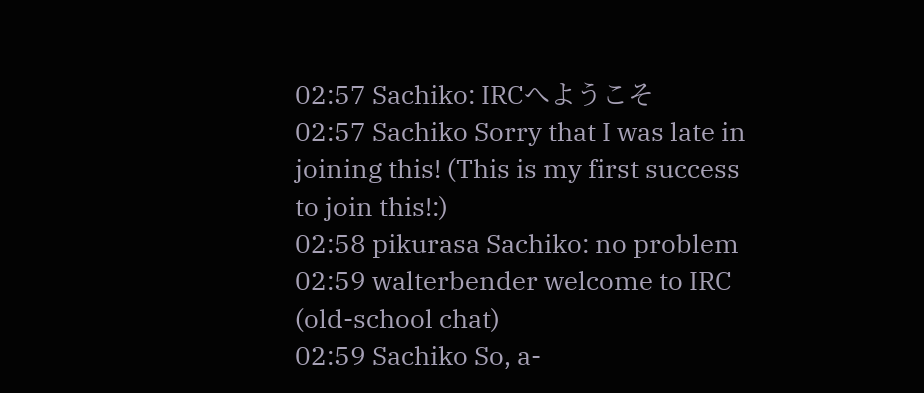02:57 Sachiko: IRCへようこそ
02:57 Sachiko Sorry that I was late in joining this! (This is my first success to join this!:)
02:58 pikurasa Sachiko: no problem
02:59 walterbender welcome to IRC (old-school chat)
02:59 Sachiko So, a-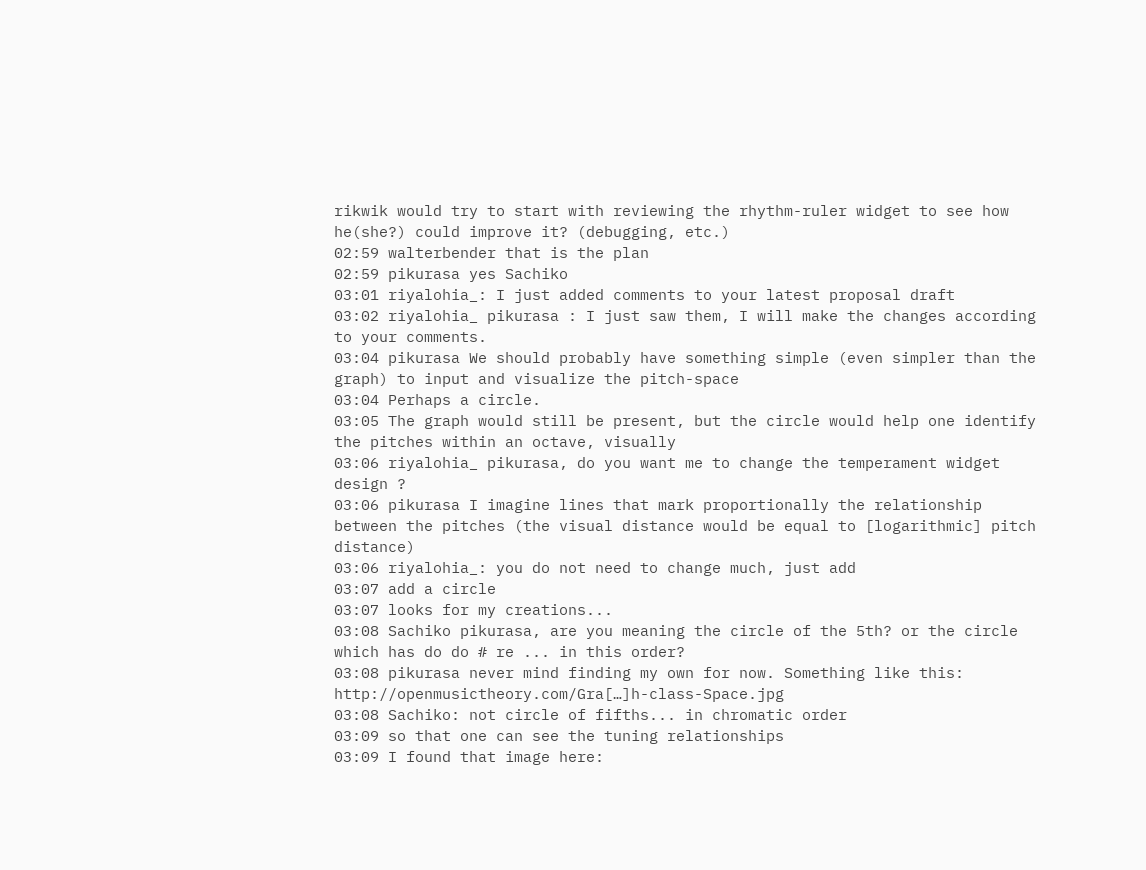rikwik would try to start with reviewing the rhythm-ruler widget to see how he(she?) could improve it? (debugging, etc.)
02:59 walterbender that is the plan
02:59 pikurasa yes Sachiko
03:01 riyalohia_: I just added comments to your latest proposal draft
03:02 riyalohia_ pikurasa : I just saw them, I will make the changes according to your comments.
03:04 pikurasa We should probably have something simple (even simpler than the graph) to input and visualize the pitch-space
03:04 Perhaps a circle.
03:05 The graph would still be present, but the circle would help one identify the pitches within an octave, visually
03:06 riyalohia_ pikurasa, do you want me to change the temperament widget design ?
03:06 pikurasa I imagine lines that mark proportionally the relationship between the pitches (the visual distance would be equal to [logarithmic] pitch distance)
03:06 riyalohia_: you do not need to change much, just add
03:07 add a circle
03:07 looks for my creations...
03:08 Sachiko pikurasa, are you meaning the circle of the 5th? or the circle which has do do # re ... in this order?
03:08 pikurasa never mind finding my own for now. Something like this: http://openmusictheory.com/Gra[…]h-class-Space.jpg
03:08 Sachiko: not circle of fifths... in chromatic order
03:09 so that one can see the tuning relationships
03:09 I found that image here: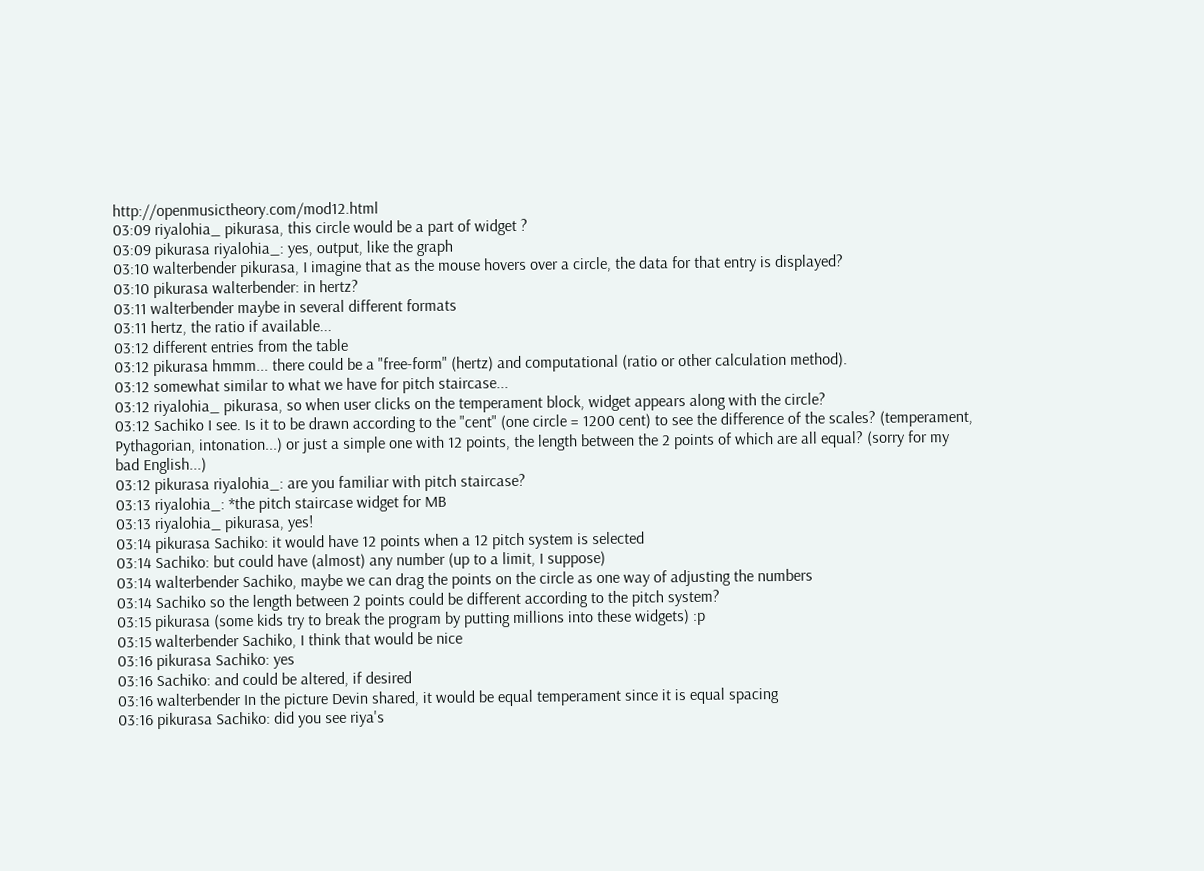http://openmusictheory.com/mod12.html
03:09 riyalohia_ pikurasa, this circle would be a part of widget ?
03:09 pikurasa riyalohia_: yes, output, like the graph
03:10 walterbender pikurasa, I imagine that as the mouse hovers over a circle, the data for that entry is displayed?
03:10 pikurasa walterbender: in hertz?
03:11 walterbender maybe in several different formats
03:11 hertz, the ratio if available...
03:12 different entries from the table
03:12 pikurasa hmmm... there could be a "free-form" (hertz) and computational (ratio or other calculation method).
03:12 somewhat similar to what we have for pitch staircase...
03:12 riyalohia_ pikurasa, so when user clicks on the temperament block, widget appears along with the circle?
03:12 Sachiko I see. Is it to be drawn according to the "cent" (one circle = 1200 cent) to see the difference of the scales? (temperament, Pythagorian, intonation...) or just a simple one with 12 points, the length between the 2 points of which are all equal? (sorry for my bad English...)
03:12 pikurasa riyalohia_: are you familiar with pitch staircase?
03:13 riyalohia_: *the pitch staircase widget for MB
03:13 riyalohia_ pikurasa, yes!
03:14 pikurasa Sachiko: it would have 12 points when a 12 pitch system is selected
03:14 Sachiko: but could have (almost) any number (up to a limit, I suppose)
03:14 walterbender Sachiko, maybe we can drag the points on the circle as one way of adjusting the numbers
03:14 Sachiko so the length between 2 points could be different according to the pitch system?
03:15 pikurasa (some kids try to break the program by putting millions into these widgets) :p
03:15 walterbender Sachiko, I think that would be nice
03:16 pikurasa Sachiko: yes
03:16 Sachiko: and could be altered, if desired
03:16 walterbender In the picture Devin shared, it would be equal temperament since it is equal spacing
03:16 pikurasa Sachiko: did you see riya's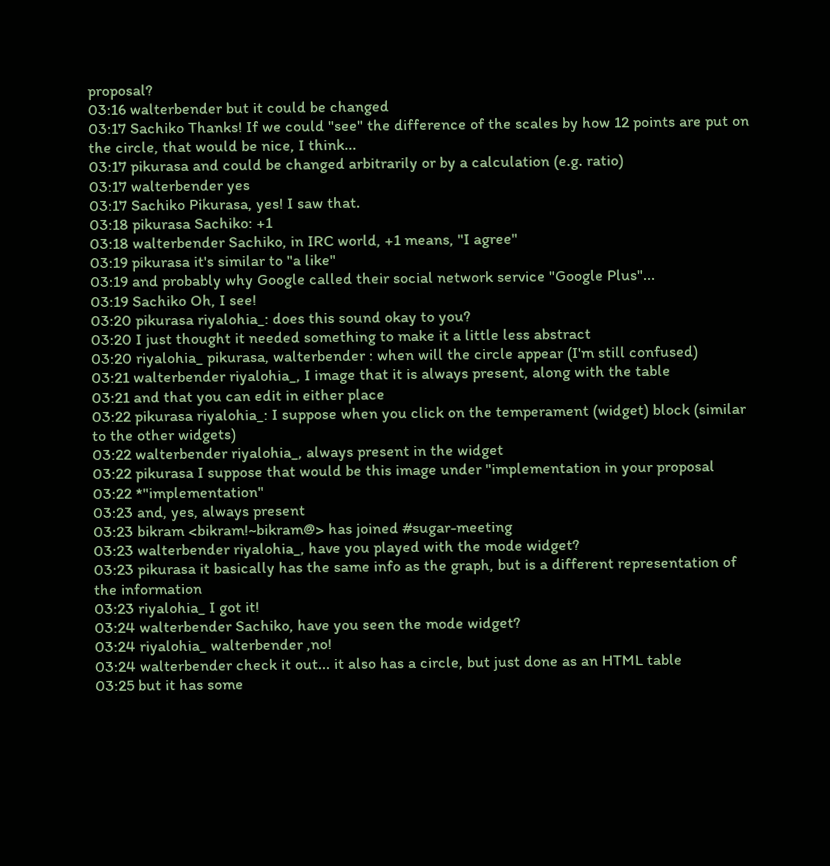proposal?
03:16 walterbender but it could be changed
03:17 Sachiko Thanks! If we could "see" the difference of the scales by how 12 points are put on the circle, that would be nice, I think...
03:17 pikurasa and could be changed arbitrarily or by a calculation (e.g. ratio)
03:17 walterbender yes
03:17 Sachiko Pikurasa, yes! I saw that.
03:18 pikurasa Sachiko: +1
03:18 walterbender Sachiko, in IRC world, +1 means, "I agree"
03:19 pikurasa it's similar to "a like"
03:19 and probably why Google called their social network service "Google Plus"...
03:19 Sachiko Oh, I see!
03:20 pikurasa riyalohia_: does this sound okay to you?
03:20 I just thought it needed something to make it a little less abstract
03:20 riyalohia_ pikurasa, walterbender : when will the circle appear (I'm still confused)
03:21 walterbender riyalohia_, I image that it is always present, along with the table
03:21 and that you can edit in either place
03:22 pikurasa riyalohia_: I suppose when you click on the temperament (widget) block (similar to the other widgets)
03:22 walterbender riyalohia_, always present in the widget
03:22 pikurasa I suppose that would be this image under "implementation in your proposal
03:22 *"implementation"
03:23 and, yes, always present
03:23 bikram <bikram!~bikram@> has joined #sugar-meeting
03:23 walterbender riyalohia_, have you played with the mode widget?
03:23 pikurasa it basically has the same info as the graph, but is a different representation of the information
03:23 riyalohia_ I got it!
03:24 walterbender Sachiko, have you seen the mode widget?
03:24 riyalohia_ walterbender ,no!
03:24 walterbender check it out... it also has a circle, but just done as an HTML table
03:25 but it has some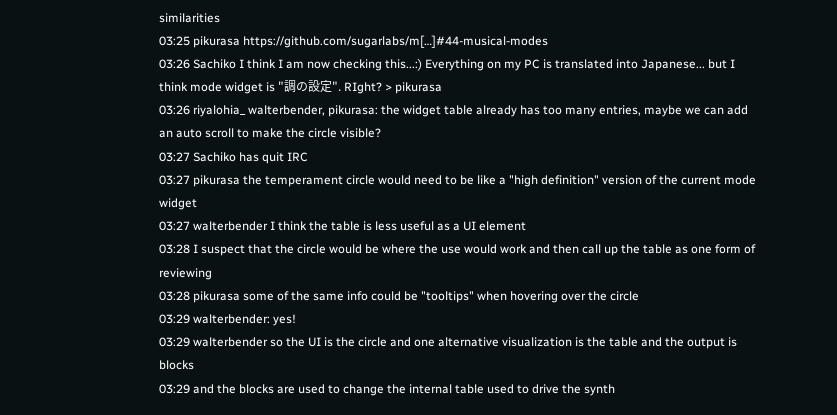similarities
03:25 pikurasa https://github.com/sugarlabs/m[…]#44-musical-modes
03:26 Sachiko I think I am now checking this...:) Everything on my PC is translated into Japanese... but I think mode widget is "調の設定". RIght? > pikurasa
03:26 riyalohia_ walterbender, pikurasa: the widget table already has too many entries, maybe we can add an auto scroll to make the circle visible?
03:27 Sachiko has quit IRC
03:27 pikurasa the temperament circle would need to be like a "high definition" version of the current mode widget
03:27 walterbender I think the table is less useful as a UI element
03:28 I suspect that the circle would be where the use would work and then call up the table as one form of reviewing
03:28 pikurasa some of the same info could be "tooltips" when hovering over the circle
03:29 walterbender: yes!
03:29 walterbender so the UI is the circle and one alternative visualization is the table and the output is blocks
03:29 and the blocks are used to change the internal table used to drive the synth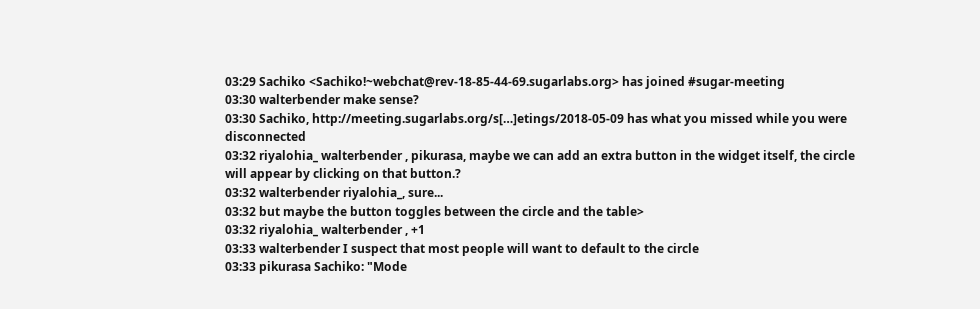03:29 Sachiko <Sachiko!~webchat@rev-18-85-44-69.sugarlabs.org> has joined #sugar-meeting
03:30 walterbender make sense?
03:30 Sachiko, http://meeting.sugarlabs.org/s[…]etings/2018-05-09 has what you missed while you were disconnected
03:32 riyalohia_ walterbender , pikurasa, maybe we can add an extra button in the widget itself, the circle will appear by clicking on that button.?
03:32 walterbender riyalohia_, sure...
03:32 but maybe the button toggles between the circle and the table>
03:32 riyalohia_ walterbender , +1
03:33 walterbender I suspect that most people will want to default to the circle
03:33 pikurasa Sachiko: "Mode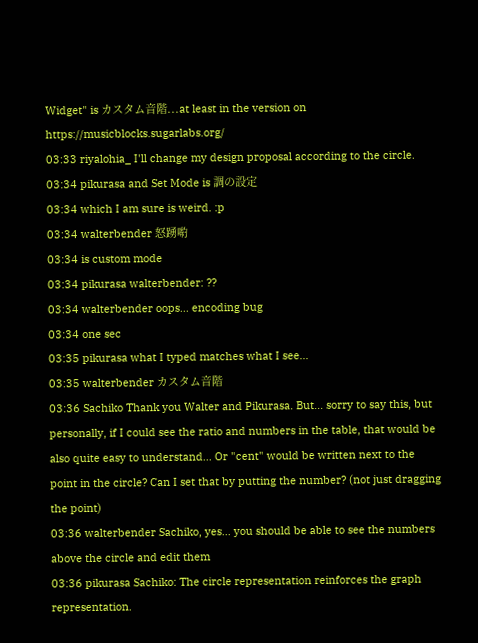Widget" is カスタム音階...at least in the version on https://musicblocks.sugarlabs.org/
03:33 riyalohia_ I'll change my design proposal according to the circle.
03:34 pikurasa and Set Mode is 調の設定
03:34 which I am sure is weird. :p
03:34 walterbender 怒踴喲
03:34 is custom mode
03:34 pikurasa walterbender: ??
03:34 walterbender oops... encoding bug
03:34 one sec
03:35 pikurasa what I typed matches what I see...
03:35 walterbender カスタム音階
03:36 Sachiko Thank you Walter and Pikurasa. But... sorry to say this, but personally, if I could see the ratio and numbers in the table, that would be also quite easy to understand... Or "cent" would be written next to the point in the circle? Can I set that by putting the number? (not just dragging the point)
03:36 walterbender Sachiko, yes... you should be able to see the numbers above the circle and edit them
03:36 pikurasa Sachiko: The circle representation reinforces the graph representation.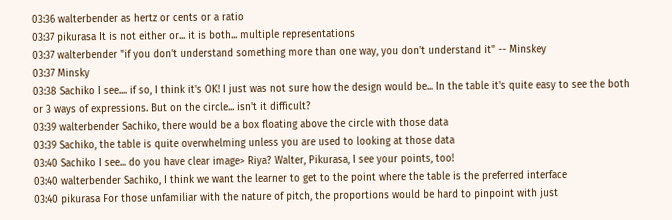03:36 walterbender as hertz or cents or a ratio
03:37 pikurasa It is not either or... it is both... multiple representations
03:37 walterbender "if you don't understand something more than one way, you don't understand it" -- Minskey
03:37 Minsky
03:38 Sachiko I see.... if so, I think it's OK! I just was not sure how the design would be... In the table it's quite easy to see the both or 3 ways of expressions. But on the circle... isn't it difficult?
03:39 walterbender Sachiko, there would be a box floating above the circle with those data
03:39 Sachiko, the table is quite overwhelming unless you are used to looking at those data
03:40 Sachiko I see... do you have clear image> Riya? Walter, Pikurasa, I see your points, too!
03:40 walterbender Sachiko, I think we want the learner to get to the point where the table is the preferred interface
03:40 pikurasa For those unfamiliar with the nature of pitch, the proportions would be hard to pinpoint with just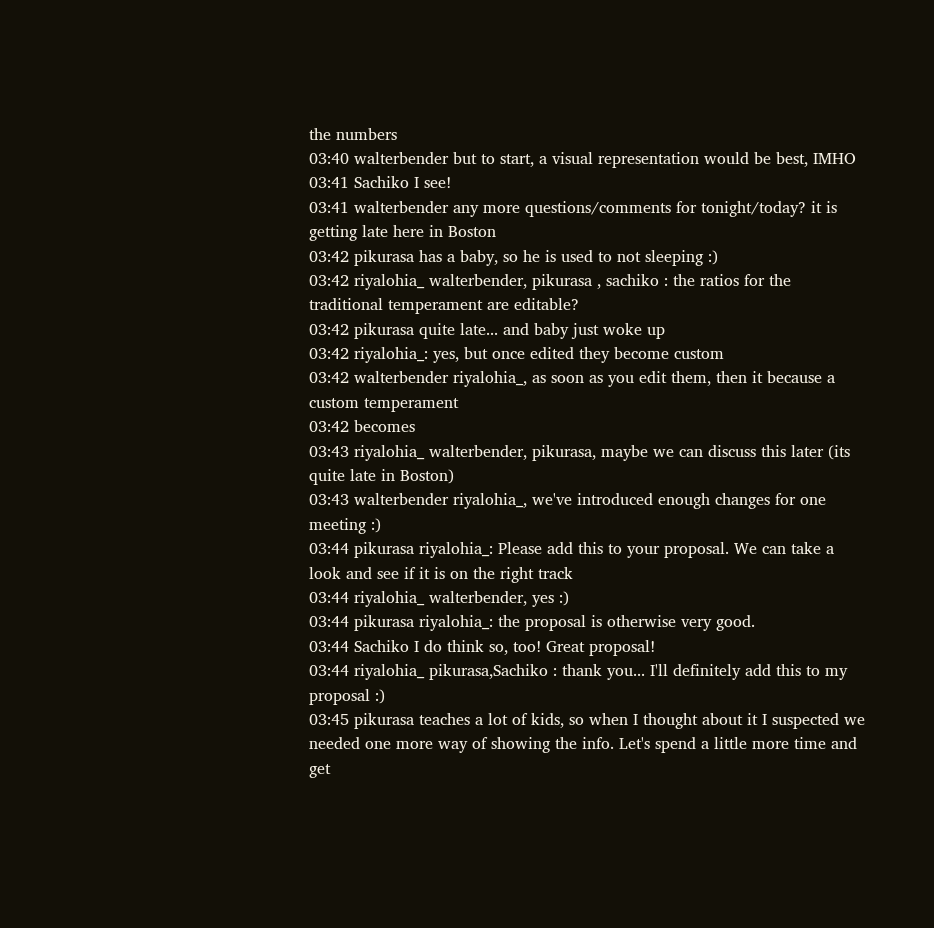the numbers
03:40 walterbender but to start, a visual representation would be best, IMHO
03:41 Sachiko I see!
03:41 walterbender any more questions/comments for tonight/today? it is getting late here in Boston
03:42 pikurasa has a baby, so he is used to not sleeping :)
03:42 riyalohia_ walterbender, pikurasa , sachiko : the ratios for the traditional temperament are editable?
03:42 pikurasa quite late... and baby just woke up
03:42 riyalohia_: yes, but once edited they become custom
03:42 walterbender riyalohia_, as soon as you edit them, then it because a custom temperament
03:42 becomes
03:43 riyalohia_ walterbender, pikurasa, maybe we can discuss this later (its quite late in Boston)
03:43 walterbender riyalohia_, we've introduced enough changes for one meeting :)
03:44 pikurasa riyalohia_: Please add this to your proposal. We can take a look and see if it is on the right track
03:44 riyalohia_ walterbender, yes :)
03:44 pikurasa riyalohia_: the proposal is otherwise very good.
03:44 Sachiko I do think so, too! Great proposal!
03:44 riyalohia_ pikurasa,Sachiko : thank you... I'll definitely add this to my proposal :)
03:45 pikurasa teaches a lot of kids, so when I thought about it I suspected we needed one more way of showing the info. Let's spend a little more time and get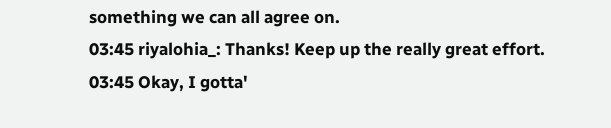something we can all agree on.
03:45 riyalohia_: Thanks! Keep up the really great effort.
03:45 Okay, I gotta'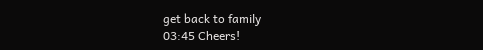get back to family
03:45 Cheers!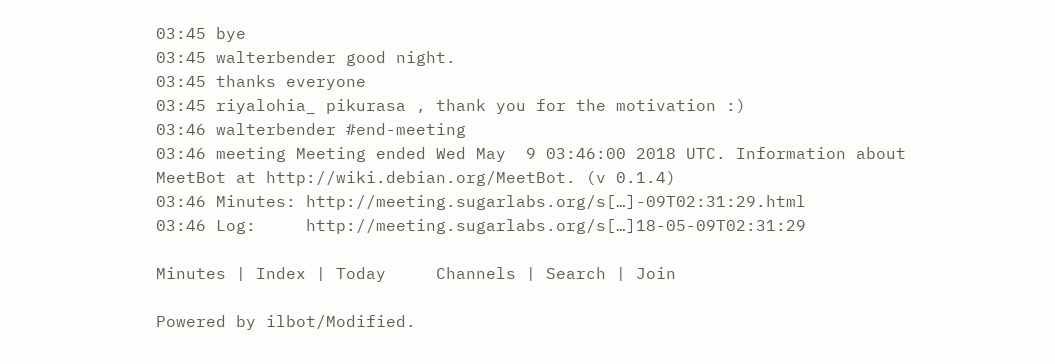03:45 bye
03:45 walterbender good night.
03:45 thanks everyone
03:45 riyalohia_ pikurasa , thank you for the motivation :)
03:46 walterbender #end-meeting
03:46 meeting Meeting ended Wed May  9 03:46:00 2018 UTC. Information about MeetBot at http://wiki.debian.org/MeetBot. (v 0.1.4)
03:46 Minutes: http://meeting.sugarlabs.org/s[…]-09T02:31:29.html
03:46 Log:     http://meeting.sugarlabs.org/s[…]18-05-09T02:31:29

Minutes | Index | Today     Channels | Search | Join

Powered by ilbot/Modified.